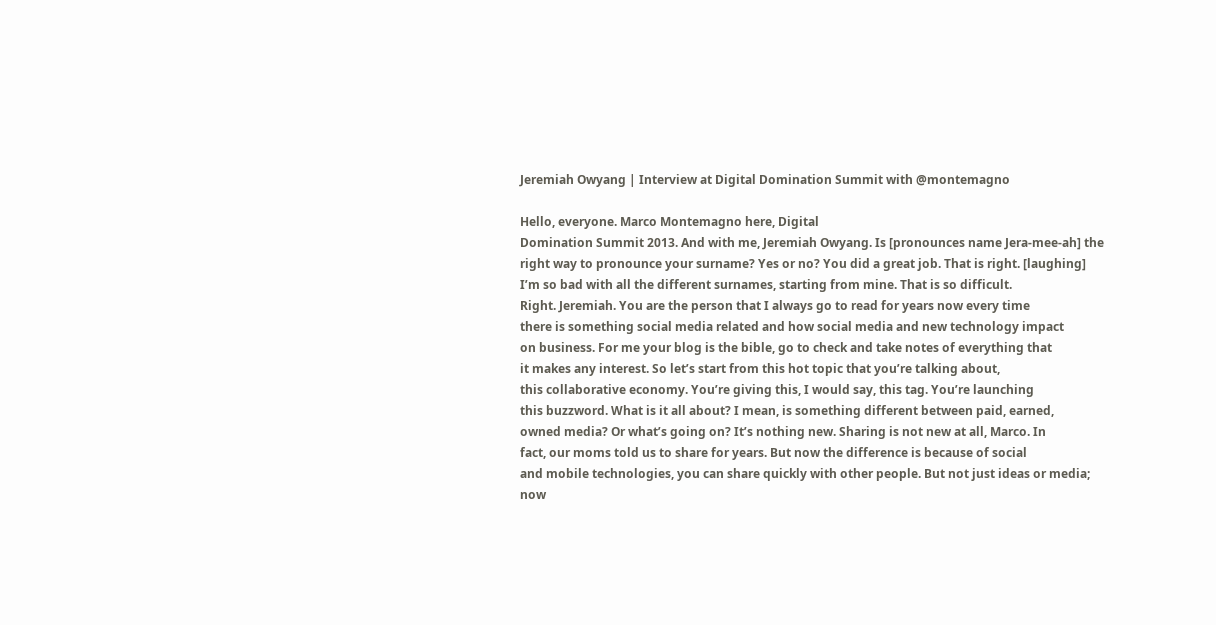Jeremiah Owyang | Interview at Digital Domination Summit with @montemagno

Hello, everyone. Marco Montemagno here, Digital
Domination Summit 2013. And with me, Jeremiah Owyang. Is [pronounces name Jera-mee-ah] the
right way to pronounce your surname? Yes or no? You did a great job. That is right. [laughing]
I’m so bad with all the different surnames, starting from mine. That is so difficult.
Right. Jeremiah. You are the person that I always go to read for years now every time
there is something social media related and how social media and new technology impact
on business. For me your blog is the bible, go to check and take notes of everything that
it makes any interest. So let’s start from this hot topic that you’re talking about,
this collaborative economy. You’re giving this, I would say, this tag. You’re launching
this buzzword. What is it all about? I mean, is something different between paid, earned,
owned media? Or what’s going on? It’s nothing new. Sharing is not new at all, Marco. In
fact, our moms told us to share for years. But now the difference is because of social
and mobile technologies, you can share quickly with other people. But not just ideas or media;
now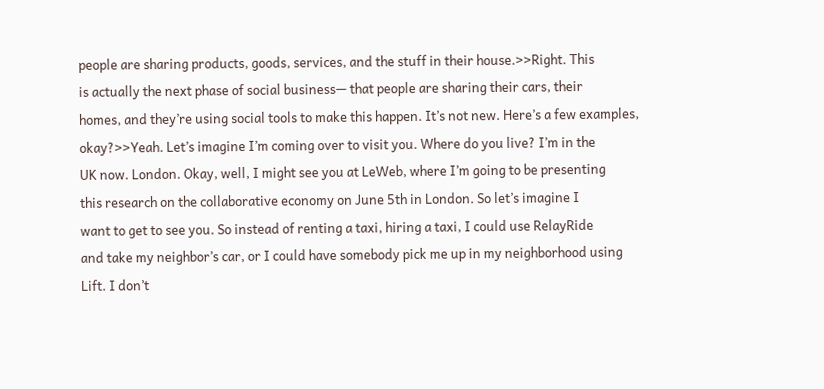people are sharing products, goods, services, and the stuff in their house.>>Right. This
is actually the next phase of social business— that people are sharing their cars, their
homes, and they’re using social tools to make this happen. It’s not new. Here’s a few examples,
okay?>>Yeah. Let’s imagine I’m coming over to visit you. Where do you live? I’m in the
UK now. London. Okay, well, I might see you at LeWeb, where I’m going to be presenting
this research on the collaborative economy on June 5th in London. So let’s imagine I
want to get to see you. So instead of renting a taxi, hiring a taxi, I could use RelayRide
and take my neighbor’s car, or I could have somebody pick me up in my neighborhood using
Lift. I don’t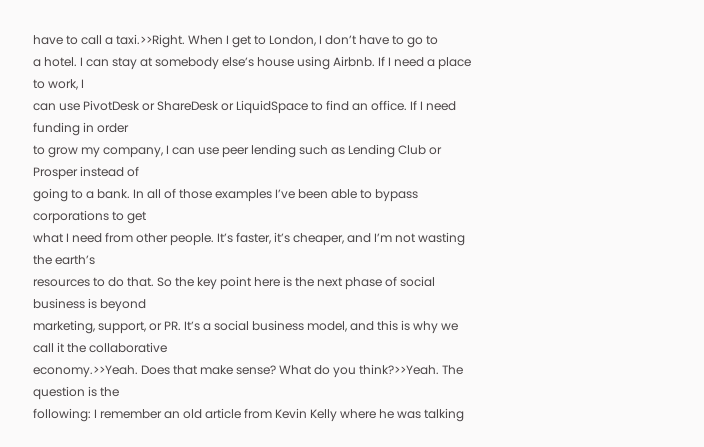have to call a taxi.>>Right. When I get to London, I don’t have to go to
a hotel. I can stay at somebody else’s house using Airbnb. If I need a place to work, I
can use PivotDesk or ShareDesk or LiquidSpace to find an office. If I need funding in order
to grow my company, I can use peer lending such as Lending Club or Prosper instead of
going to a bank. In all of those examples I’ve been able to bypass corporations to get
what I need from other people. It’s faster, it’s cheaper, and I’m not wasting the earth’s
resources to do that. So the key point here is the next phase of social business is beyond
marketing, support, or PR. It’s a social business model, and this is why we call it the collaborative
economy.>>Yeah. Does that make sense? What do you think?>>Yeah. The question is the
following: I remember an old article from Kevin Kelly where he was talking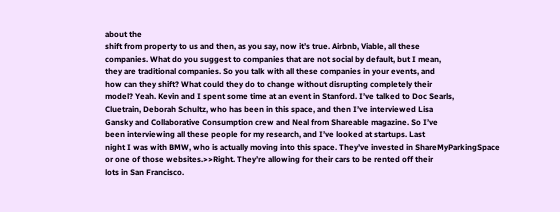about the
shift from property to us and then, as you say, now it’s true. Airbnb, Viable, all these
companies. What do you suggest to companies that are not social by default, but I mean,
they are traditional companies. So you talk with all these companies in your events, and
how can they shift? What could they do to change without disrupting completely their
model? Yeah. Kevin and I spent some time at an event in Stanford. I’ve talked to Doc Searls,
Cluetrain, Deborah Schultz, who has been in this space, and then I’ve interviewed Lisa
Gansky and Collaborative Consumption crew and Neal from Shareable magazine. So I’ve
been interviewing all these people for my research, and I’ve looked at startups. Last
night I was with BMW, who is actually moving into this space. They’ve invested in ShareMyParkingSpace
or one of those websites.>>Right. They’re allowing for their cars to be rented off their
lots in San Francisco.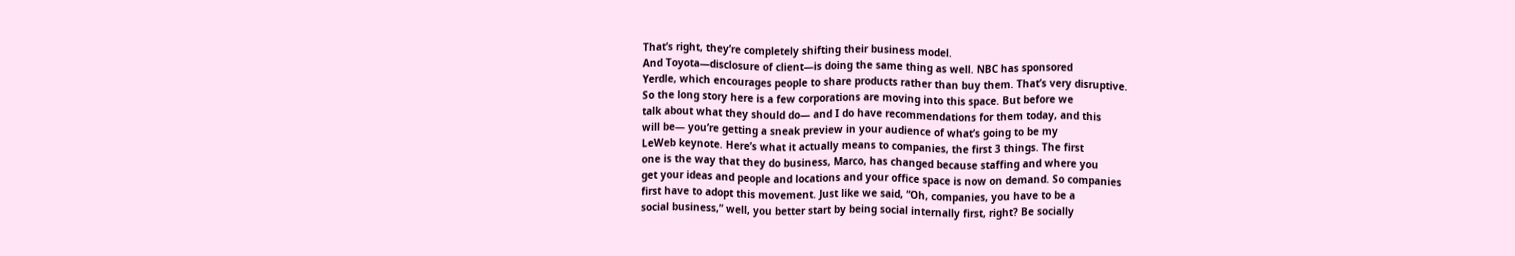That’s right, they’re completely shifting their business model.
And Toyota—disclosure of client—is doing the same thing as well. NBC has sponsored
Yerdle, which encourages people to share products rather than buy them. That’s very disruptive.
So the long story here is a few corporations are moving into this space. But before we
talk about what they should do— and I do have recommendations for them today, and this
will be— you’re getting a sneak preview in your audience of what’s going to be my
LeWeb keynote. Here’s what it actually means to companies, the first 3 things. The first
one is the way that they do business, Marco, has changed because staffing and where you
get your ideas and people and locations and your office space is now on demand. So companies
first have to adopt this movement. Just like we said, “Oh, companies, you have to be a
social business,” well, you better start by being social internally first, right? Be socially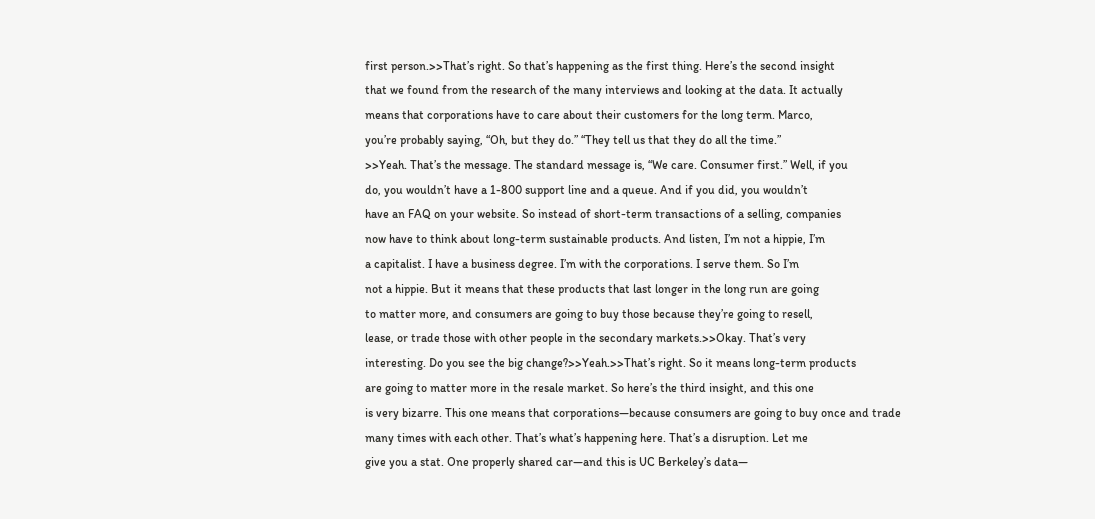first person.>>That’s right. So that’s happening as the first thing. Here’s the second insight
that we found from the research of the many interviews and looking at the data. It actually
means that corporations have to care about their customers for the long term. Marco,
you’re probably saying, “Oh, but they do.” “They tell us that they do all the time.”
>>Yeah. That’s the message. The standard message is, “We care. Consumer first.” Well, if you
do, you wouldn’t have a 1-800 support line and a queue. And if you did, you wouldn’t
have an FAQ on your website. So instead of short-term transactions of a selling, companies
now have to think about long-term sustainable products. And listen, I’m not a hippie, I’m
a capitalist. I have a business degree. I’m with the corporations. I serve them. So I’m
not a hippie. But it means that these products that last longer in the long run are going
to matter more, and consumers are going to buy those because they’re going to resell,
lease, or trade those with other people in the secondary markets.>>Okay. That’s very
interesting. Do you see the big change?>>Yeah.>>That’s right. So it means long-term products
are going to matter more in the resale market. So here’s the third insight, and this one
is very bizarre. This one means that corporations—because consumers are going to buy once and trade
many times with each other. That’s what’s happening here. That’s a disruption. Let me
give you a stat. One properly shared car—and this is UC Berkeley’s data—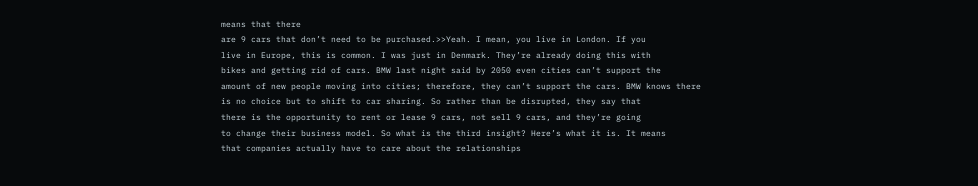means that there
are 9 cars that don’t need to be purchased.>>Yeah. I mean, you live in London. If you
live in Europe, this is common. I was just in Denmark. They’re already doing this with
bikes and getting rid of cars. BMW last night said by 2050 even cities can’t support the
amount of new people moving into cities; therefore, they can’t support the cars. BMW knows there
is no choice but to shift to car sharing. So rather than be disrupted, they say that
there is the opportunity to rent or lease 9 cars, not sell 9 cars, and they’re going
to change their business model. So what is the third insight? Here’s what it is. It means
that companies actually have to care about the relationships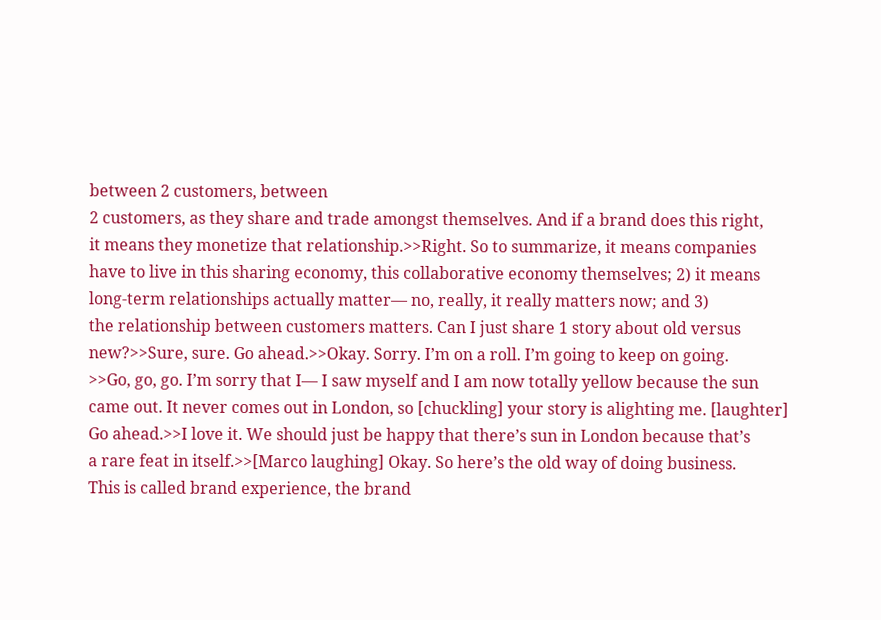between 2 customers, between
2 customers, as they share and trade amongst themselves. And if a brand does this right,
it means they monetize that relationship.>>Right. So to summarize, it means companies
have to live in this sharing economy, this collaborative economy themselves; 2) it means
long-term relationships actually matter— no, really, it really matters now; and 3)
the relationship between customers matters. Can I just share 1 story about old versus
new?>>Sure, sure. Go ahead.>>Okay. Sorry. I’m on a roll. I’m going to keep on going.
>>Go, go, go. I’m sorry that I— I saw myself and I am now totally yellow because the sun
came out. It never comes out in London, so [chuckling] your story is alighting me. [laughter]
Go ahead.>>I love it. We should just be happy that there’s sun in London because that’s
a rare feat in itself.>>[Marco laughing] Okay. So here’s the old way of doing business.
This is called brand experience, the brand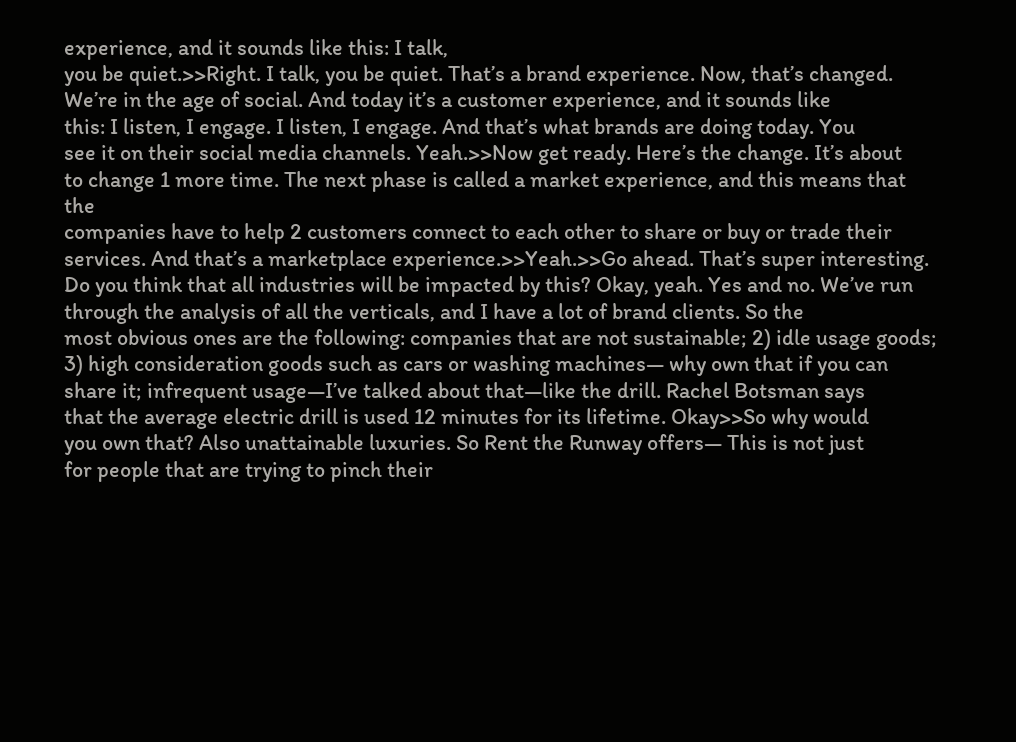experience, and it sounds like this: I talk,
you be quiet.>>Right. I talk, you be quiet. That’s a brand experience. Now, that’s changed.
We’re in the age of social. And today it’s a customer experience, and it sounds like
this: I listen, I engage. I listen, I engage. And that’s what brands are doing today. You
see it on their social media channels. Yeah.>>Now get ready. Here’s the change. It’s about
to change 1 more time. The next phase is called a market experience, and this means that the
companies have to help 2 customers connect to each other to share or buy or trade their
services. And that’s a marketplace experience.>>Yeah.>>Go ahead. That’s super interesting.
Do you think that all industries will be impacted by this? Okay, yeah. Yes and no. We’ve run
through the analysis of all the verticals, and I have a lot of brand clients. So the
most obvious ones are the following: companies that are not sustainable; 2) idle usage goods;
3) high consideration goods such as cars or washing machines— why own that if you can
share it; infrequent usage—I’ve talked about that—like the drill. Rachel Botsman says
that the average electric drill is used 12 minutes for its lifetime. Okay>>So why would
you own that? Also unattainable luxuries. So Rent the Runway offers— This is not just
for people that are trying to pinch their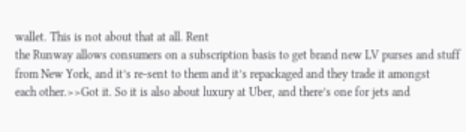wallet. This is not about that at all. Rent
the Runway allows consumers on a subscription basis to get brand new LV purses and stuff
from New York, and it’s re-sent to them and it’s repackaged and they trade it amongst
each other.>>Got it. So it is also about luxury at Uber, and there’s one for jets and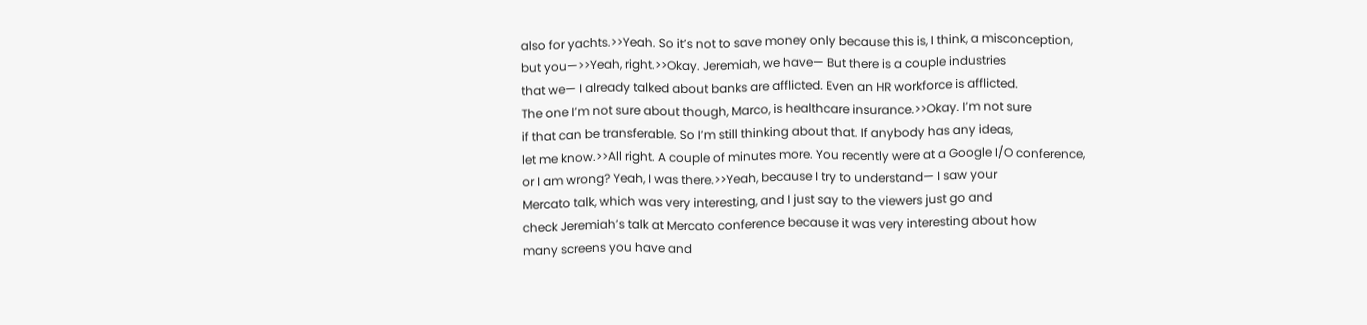also for yachts.>>Yeah. So it’s not to save money only because this is, I think, a misconception,
but you—>>Yeah, right.>>Okay. Jeremiah, we have— But there is a couple industries
that we— I already talked about banks are afflicted. Even an HR workforce is afflicted.
The one I’m not sure about though, Marco, is healthcare insurance.>>Okay. I’m not sure
if that can be transferable. So I’m still thinking about that. If anybody has any ideas,
let me know.>>All right. A couple of minutes more. You recently were at a Google I/O conference,
or I am wrong? Yeah, I was there.>>Yeah, because I try to understand— I saw your
Mercato talk, which was very interesting, and I just say to the viewers just go and
check Jeremiah’s talk at Mercato conference because it was very interesting about how
many screens you have and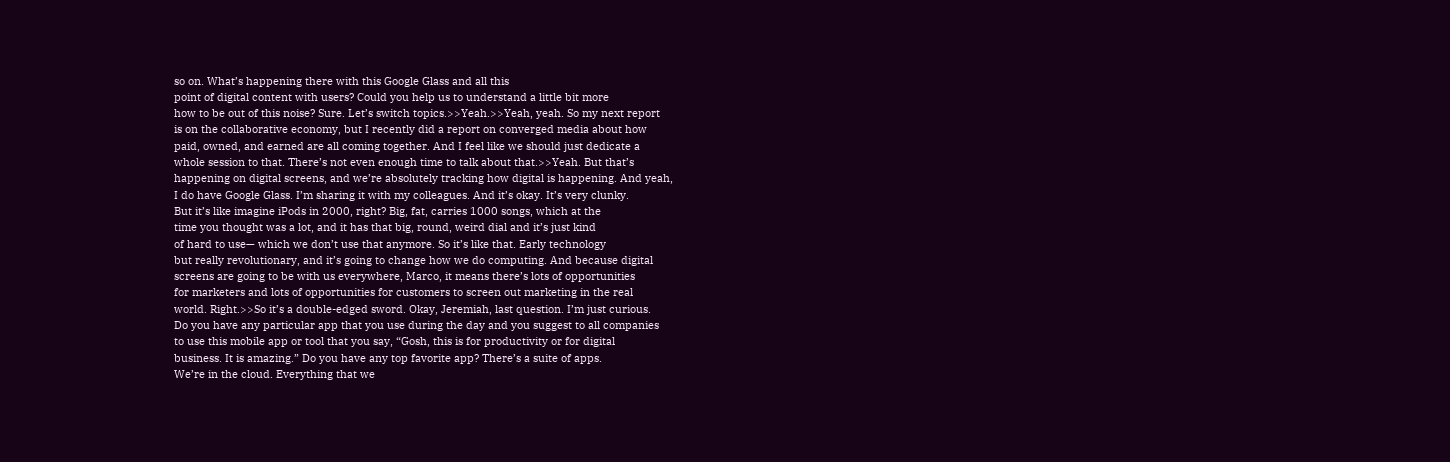so on. What’s happening there with this Google Glass and all this
point of digital content with users? Could you help us to understand a little bit more
how to be out of this noise? Sure. Let’s switch topics.>>Yeah.>>Yeah, yeah. So my next report
is on the collaborative economy, but I recently did a report on converged media about how
paid, owned, and earned are all coming together. And I feel like we should just dedicate a
whole session to that. There’s not even enough time to talk about that.>>Yeah. But that’s
happening on digital screens, and we’re absolutely tracking how digital is happening. And yeah,
I do have Google Glass. I’m sharing it with my colleagues. And it’s okay. It’s very clunky.
But it’s like imagine iPods in 2000, right? Big, fat, carries 1000 songs, which at the
time you thought was a lot, and it has that big, round, weird dial and it’s just kind
of hard to use— which we don’t use that anymore. So it’s like that. Early technology
but really revolutionary, and it’s going to change how we do computing. And because digital
screens are going to be with us everywhere, Marco, it means there’s lots of opportunities
for marketers and lots of opportunities for customers to screen out marketing in the real
world. Right.>>So it’s a double-edged sword. Okay, Jeremiah, last question. I’m just curious.
Do you have any particular app that you use during the day and you suggest to all companies
to use this mobile app or tool that you say, “Gosh, this is for productivity or for digital
business. It is amazing.” Do you have any top favorite app? There’s a suite of apps.
We’re in the cloud. Everything that we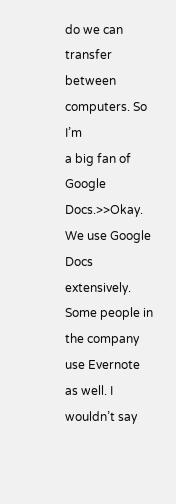do we can transfer between computers. So I’m
a big fan of Google Docs.>>Okay. We use Google Docs extensively. Some people in the company
use Evernote as well. I wouldn’t say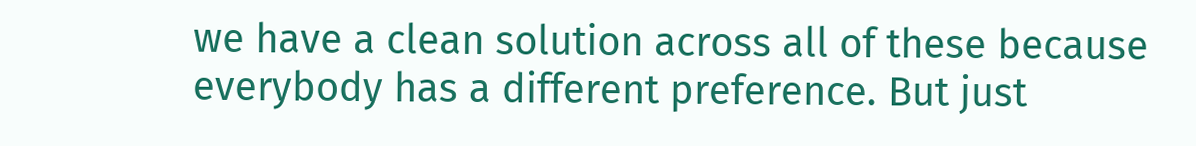we have a clean solution across all of these because
everybody has a different preference. But just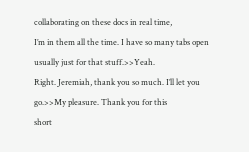collaborating on these docs in real time,
I’m in them all the time. I have so many tabs open usually just for that stuff.>>Yeah.
Right. Jeremiah, thank you so much. I’ll let you go.>>My pleasure. Thank you for this
short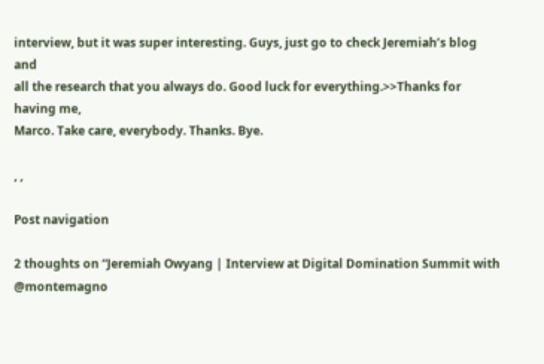interview, but it was super interesting. Guys, just go to check Jeremiah’s blog and
all the research that you always do. Good luck for everything.>>Thanks for having me,
Marco. Take care, everybody. Thanks. Bye.

, ,

Post navigation

2 thoughts on “Jeremiah Owyang | Interview at Digital Domination Summit with @montemagno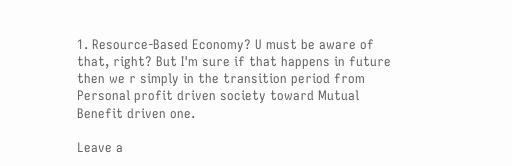1. Resource-Based Economy? U must be aware of that, right? But I'm sure if that happens in future then we r simply in the transition period from Personal profit driven society toward Mutual Benefit driven one.

Leave a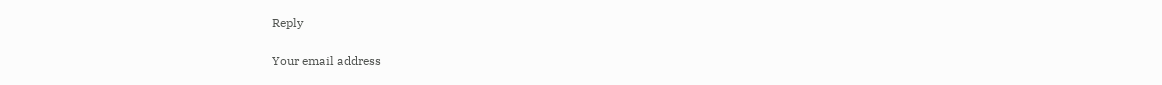Reply

Your email address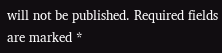will not be published. Required fields are marked *